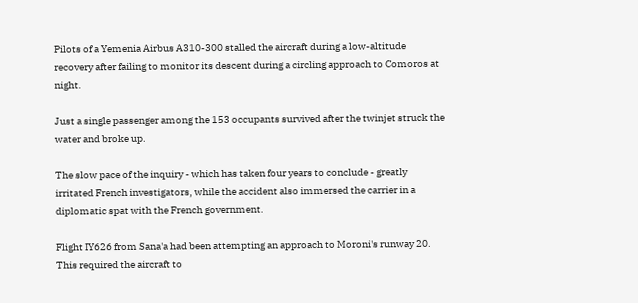Pilots of a Yemenia Airbus A310-300 stalled the aircraft during a low-altitude recovery after failing to monitor its descent during a circling approach to Comoros at night.

Just a single passenger among the 153 occupants survived after the twinjet struck the water and broke up.

The slow pace of the inquiry - which has taken four years to conclude - greatly irritated French investigators, while the accident also immersed the carrier in a diplomatic spat with the French government.

Flight IY626 from Sana'a had been attempting an approach to Moroni's runway 20. This required the aircraft to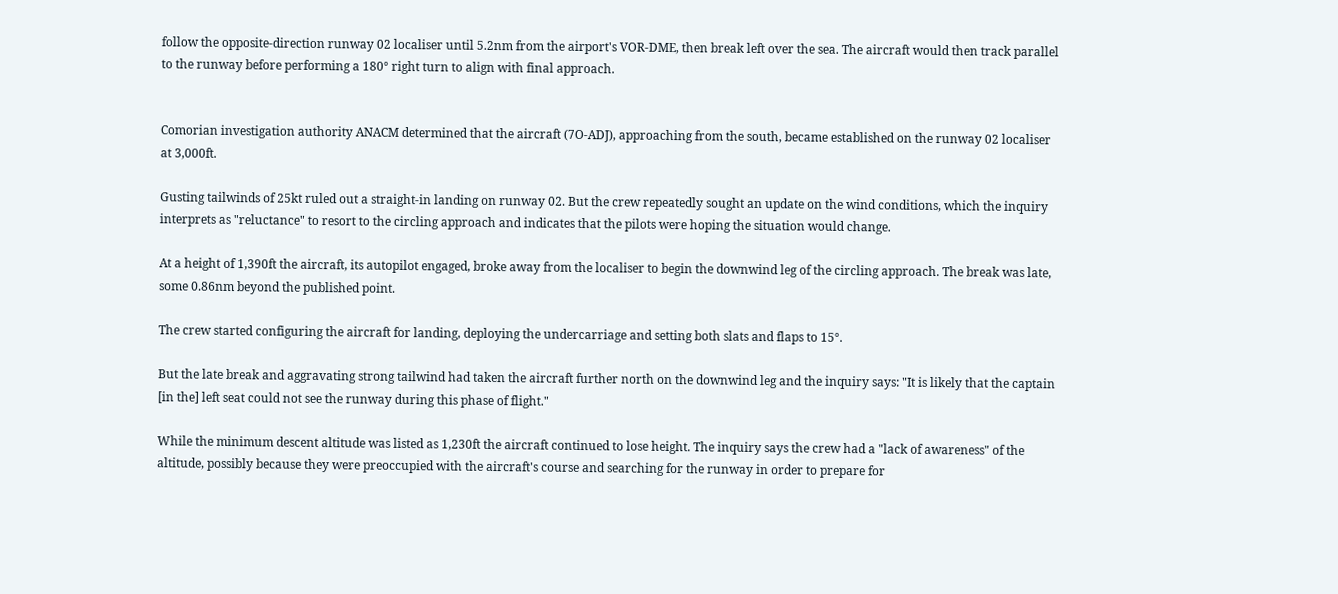follow the opposite-direction runway 02 localiser until 5.2nm from the airport's VOR-DME, then break left over the sea. The aircraft would then track parallel to the runway before performing a 180° right turn to align with final approach.


Comorian investigation authority ANACM determined that the aircraft (7O-ADJ), approaching from the south, became established on the runway 02 localiser at 3,000ft.

Gusting tailwinds of 25kt ruled out a straight-in landing on runway 02. But the crew repeatedly sought an update on the wind conditions, which the inquiry interprets as "reluctance" to resort to the circling approach and indicates that the pilots were hoping the situation would change.

At a height of 1,390ft the aircraft, its autopilot engaged, broke away from the localiser to begin the downwind leg of the circling approach. The break was late, some 0.86nm beyond the published point.

The crew started configuring the aircraft for landing, deploying the undercarriage and setting both slats and flaps to 15°.

But the late break and aggravating strong tailwind had taken the aircraft further north on the downwind leg and the inquiry says: "It is likely that the captain [in the] left seat could not see the runway during this phase of flight."

While the minimum descent altitude was listed as 1,230ft the aircraft continued to lose height. The inquiry says the crew had a "lack of awareness" of the altitude, possibly because they were preoccupied with the aircraft's course and searching for the runway in order to prepare for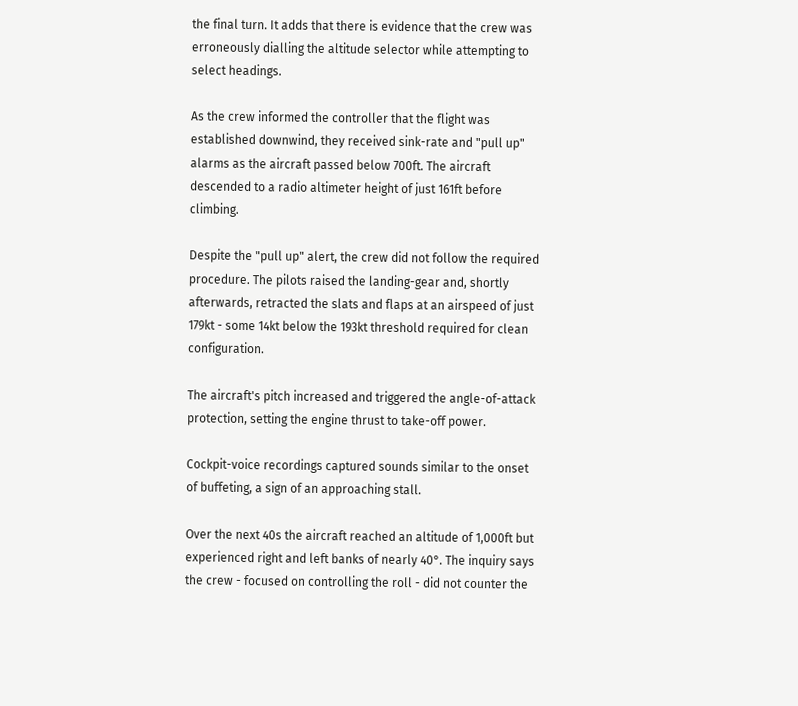the final turn. It adds that there is evidence that the crew was erroneously dialling the altitude selector while attempting to select headings.

As the crew informed the controller that the flight was established downwind, they received sink-rate and "pull up" alarms as the aircraft passed below 700ft. The aircraft descended to a radio altimeter height of just 161ft before climbing.

Despite the "pull up" alert, the crew did not follow the required procedure. The pilots raised the landing-gear and, shortly afterwards, retracted the slats and flaps at an airspeed of just 179kt - some 14kt below the 193kt threshold required for clean configuration.

The aircraft's pitch increased and triggered the angle-of-attack protection, setting the engine thrust to take-off power.

Cockpit-voice recordings captured sounds similar to the onset of buffeting, a sign of an approaching stall.

Over the next 40s the aircraft reached an altitude of 1,000ft but experienced right and left banks of nearly 40°. The inquiry says the crew - focused on controlling the roll - did not counter the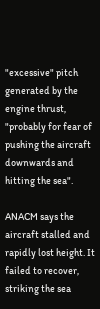"excessive" pitch generated by the engine thrust, "probably for fear of pushing the aircraft downwards and hitting the sea".

ANACM says the aircraft stalled and rapidly lost height. It failed to recover, striking the sea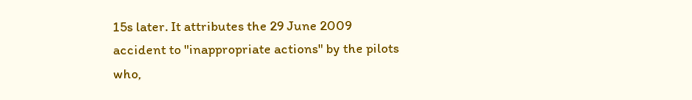15s later. It attributes the 29 June 2009 accident to "inappropriate actions" by the pilots who,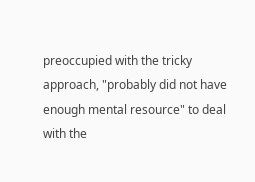preoccupied with the tricky approach, "probably did not have enough mental resource" to deal with the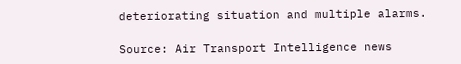deteriorating situation and multiple alarms.

Source: Air Transport Intelligence news